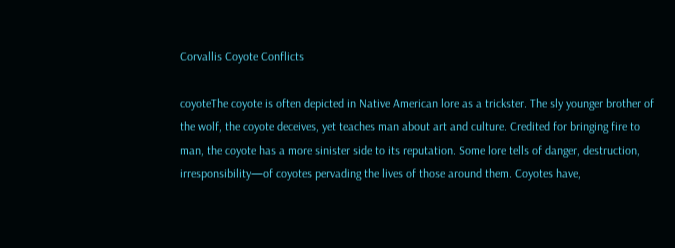Corvallis Coyote Conflicts

coyoteThe coyote is often depicted in Native American lore as a trickster. The sly younger brother of the wolf, the coyote deceives, yet teaches man about art and culture. Credited for bringing fire to man, the coyote has a more sinister side to its reputation. Some lore tells of danger, destruction, irresponsibility—of coyotes pervading the lives of those around them. Coyotes have,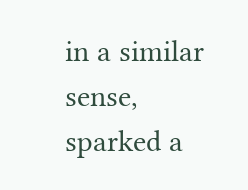in a similar sense, sparked a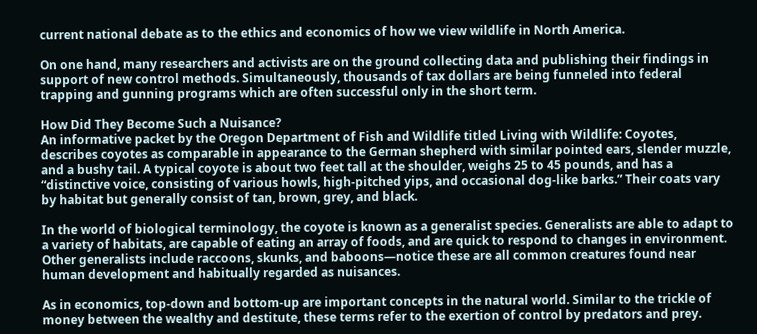current national debate as to the ethics and economics of how we view wildlife in North America.

On one hand, many researchers and activists are on the ground collecting data and publishing their findings in support of new control methods. Simultaneously, thousands of tax dollars are being funneled into federal trapping and gunning programs which are often successful only in the short term.

How Did They Become Such a Nuisance?
An informative packet by the Oregon Department of Fish and Wildlife titled Living with Wildlife: Coyotes, describes coyotes as comparable in appearance to the German shepherd with similar pointed ears, slender muzzle, and a bushy tail. A typical coyote is about two feet tall at the shoulder, weighs 25 to 45 pounds, and has a “distinctive voice, consisting of various howls, high-pitched yips, and occasional dog-like barks.” Their coats vary by habitat but generally consist of tan, brown, grey, and black.

In the world of biological terminology, the coyote is known as a generalist species. Generalists are able to adapt to a variety of habitats, are capable of eating an array of foods, and are quick to respond to changes in environment. Other generalists include raccoons, skunks, and baboons—notice these are all common creatures found near human development and habitually regarded as nuisances.

As in economics, top-down and bottom-up are important concepts in the natural world. Similar to the trickle of money between the wealthy and destitute, these terms refer to the exertion of control by predators and prey.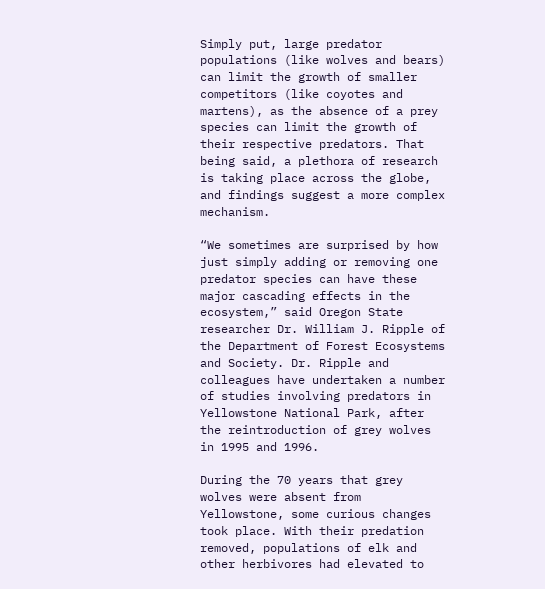Simply put, large predator populations (like wolves and bears) can limit the growth of smaller competitors (like coyotes and martens), as the absence of a prey species can limit the growth of their respective predators. That being said, a plethora of research is taking place across the globe, and findings suggest a more complex mechanism.

“We sometimes are surprised by how just simply adding or removing one predator species can have these major cascading effects in the ecosystem,” said Oregon State researcher Dr. William J. Ripple of the Department of Forest Ecosystems and Society. Dr. Ripple and colleagues have undertaken a number of studies involving predators in Yellowstone National Park, after the reintroduction of grey wolves in 1995 and 1996.

During the 70 years that grey wolves were absent from Yellowstone, some curious changes took place. With their predation removed, populations of elk and other herbivores had elevated to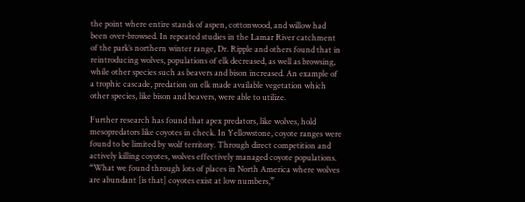the point where entire stands of aspen, cottonwood, and willow had been over-browsed. In repeated studies in the Lamar River catchment of the park’s northern winter range, Dr. Ripple and others found that in reintroducing wolves, populations of elk decreased, as well as browsing, while other species such as beavers and bison increased. An example of a trophic cascade, predation on elk made available vegetation which other species, like bison and beavers, were able to utilize.

Further research has found that apex predators, like wolves, hold mesopredators like coyotes in check. In Yellowstone, coyote ranges were found to be limited by wolf territory. Through direct competition and actively killing coyotes, wolves effectively managed coyote populations. “What we found through lots of places in North America where wolves are abundant [is that] coyotes exist at low numbers,”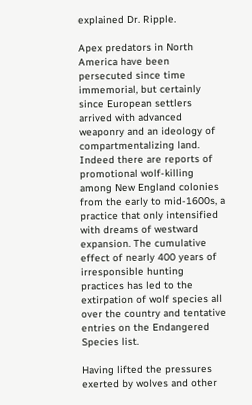explained Dr. Ripple.

Apex predators in North America have been persecuted since time immemorial, but certainly since European settlers arrived with advanced weaponry and an ideology of compartmentalizing land. Indeed there are reports of promotional wolf-killing among New England colonies from the early to mid-1600s, a practice that only intensified with dreams of westward expansion. The cumulative effect of nearly 400 years of irresponsible hunting practices has led to the extirpation of wolf species all over the country and tentative entries on the Endangered Species list.

Having lifted the pressures exerted by wolves and other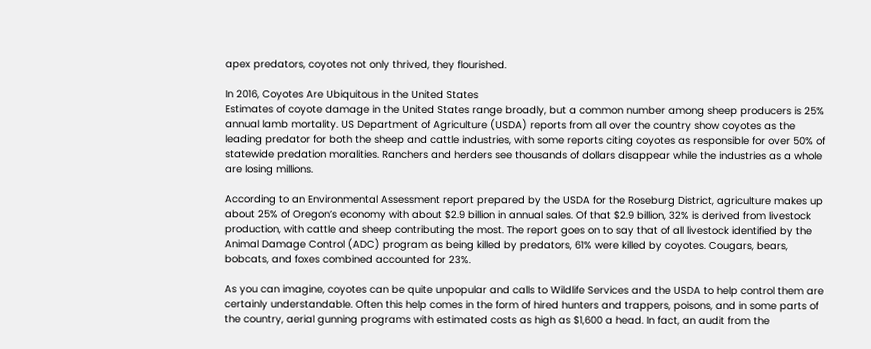apex predators, coyotes not only thrived, they flourished.

In 2016, Coyotes Are Ubiquitous in the United States
Estimates of coyote damage in the United States range broadly, but a common number among sheep producers is 25% annual lamb mortality. US Department of Agriculture (USDA) reports from all over the country show coyotes as the leading predator for both the sheep and cattle industries, with some reports citing coyotes as responsible for over 50% of statewide predation moralities. Ranchers and herders see thousands of dollars disappear while the industries as a whole are losing millions.

According to an Environmental Assessment report prepared by the USDA for the Roseburg District, agriculture makes up about 25% of Oregon’s economy with about $2.9 billion in annual sales. Of that $2.9 billion, 32% is derived from livestock production, with cattle and sheep contributing the most. The report goes on to say that of all livestock identified by the Animal Damage Control (ADC) program as being killed by predators, 61% were killed by coyotes. Cougars, bears, bobcats, and foxes combined accounted for 23%.

As you can imagine, coyotes can be quite unpopular and calls to Wildlife Services and the USDA to help control them are certainly understandable. Often this help comes in the form of hired hunters and trappers, poisons, and in some parts of the country, aerial gunning programs with estimated costs as high as $1,600 a head. In fact, an audit from the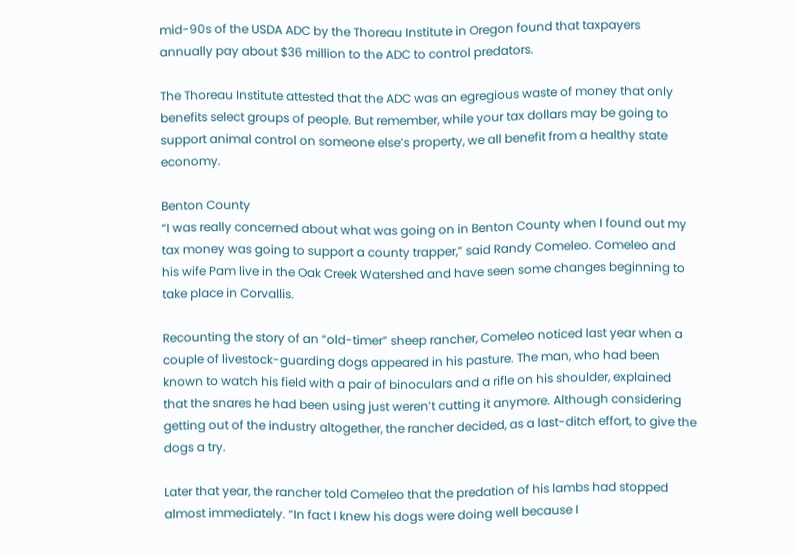mid-90s of the USDA ADC by the Thoreau Institute in Oregon found that taxpayers annually pay about $36 million to the ADC to control predators.

The Thoreau Institute attested that the ADC was an egregious waste of money that only benefits select groups of people. But remember, while your tax dollars may be going to support animal control on someone else’s property, we all benefit from a healthy state economy.

Benton County
“I was really concerned about what was going on in Benton County when I found out my tax money was going to support a county trapper,” said Randy Comeleo. Comeleo and his wife Pam live in the Oak Creek Watershed and have seen some changes beginning to take place in Corvallis.

Recounting the story of an “old-timer” sheep rancher, Comeleo noticed last year when a couple of livestock-guarding dogs appeared in his pasture. The man, who had been known to watch his field with a pair of binoculars and a rifle on his shoulder, explained that the snares he had been using just weren’t cutting it anymore. Although considering getting out of the industry altogether, the rancher decided, as a last-ditch effort, to give the dogs a try.

Later that year, the rancher told Comeleo that the predation of his lambs had stopped almost immediately. “In fact I knew his dogs were doing well because I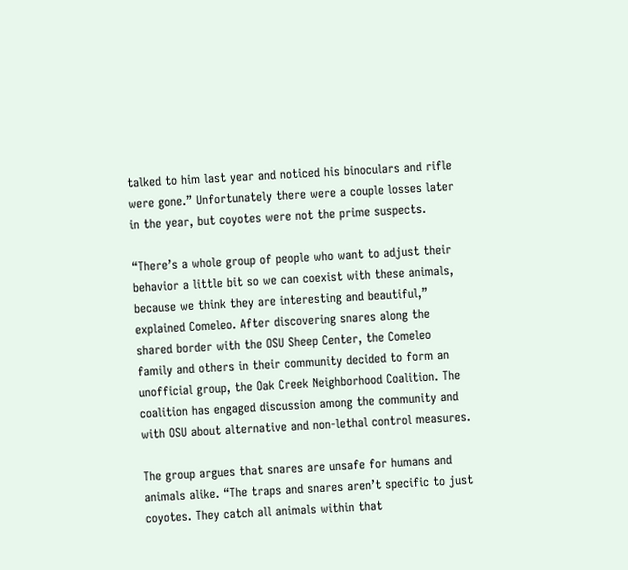talked to him last year and noticed his binoculars and rifle were gone.” Unfortunately there were a couple losses later in the year, but coyotes were not the prime suspects.

“There’s a whole group of people who want to adjust their behavior a little bit so we can coexist with these animals, because we think they are interesting and beautiful,” explained Comeleo. After discovering snares along the shared border with the OSU Sheep Center, the Comeleo family and others in their community decided to form an unofficial group, the Oak Creek Neighborhood Coalition. The coalition has engaged discussion among the community and with OSU about alternative and non-lethal control measures.

The group argues that snares are unsafe for humans and animals alike. “The traps and snares aren’t specific to just coyotes. They catch all animals within that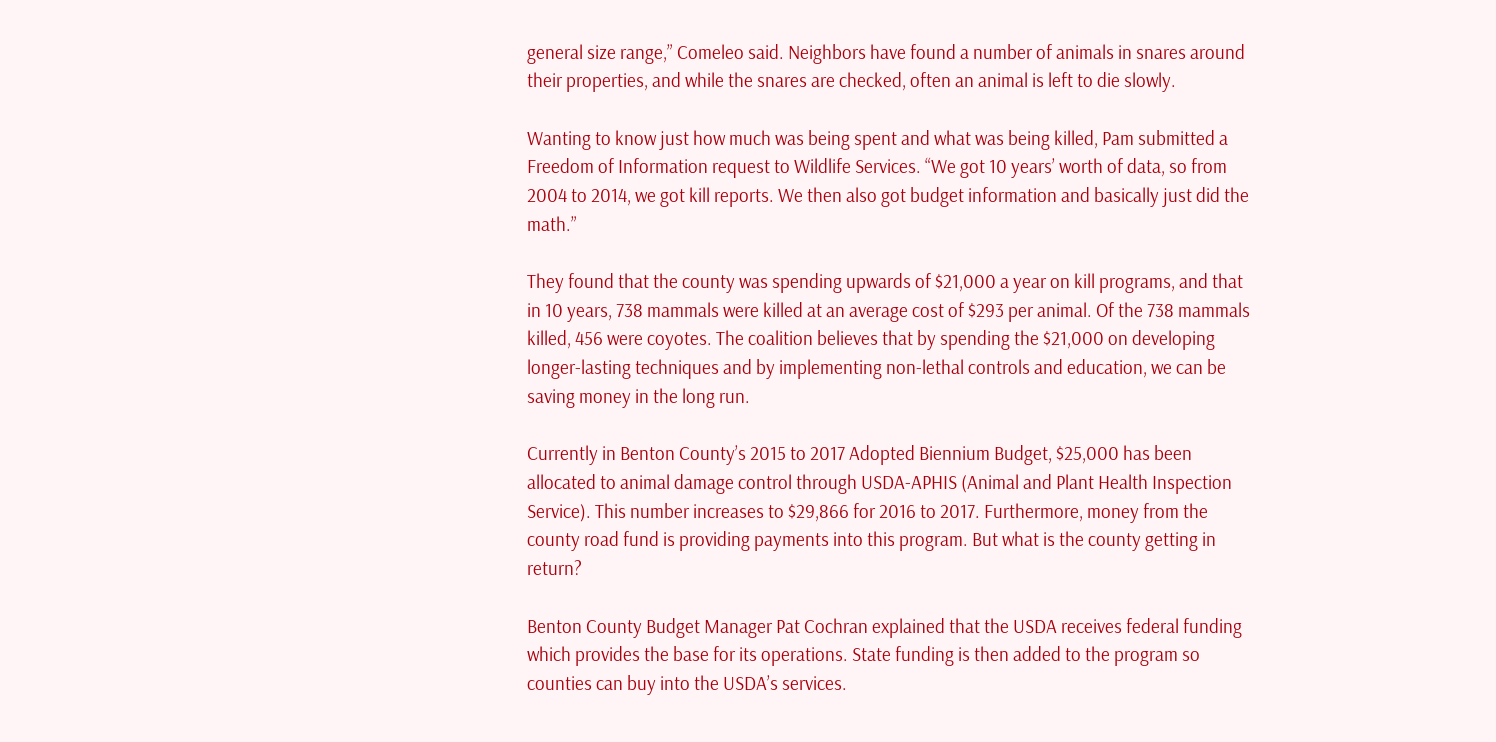general size range,” Comeleo said. Neighbors have found a number of animals in snares around their properties, and while the snares are checked, often an animal is left to die slowly.

Wanting to know just how much was being spent and what was being killed, Pam submitted a Freedom of Information request to Wildlife Services. “We got 10 years’ worth of data, so from 2004 to 2014, we got kill reports. We then also got budget information and basically just did the math.”

They found that the county was spending upwards of $21,000 a year on kill programs, and that in 10 years, 738 mammals were killed at an average cost of $293 per animal. Of the 738 mammals killed, 456 were coyotes. The coalition believes that by spending the $21,000 on developing longer-lasting techniques and by implementing non-lethal controls and education, we can be saving money in the long run.

Currently in Benton County’s 2015 to 2017 Adopted Biennium Budget, $25,000 has been allocated to animal damage control through USDA-APHIS (Animal and Plant Health Inspection Service). This number increases to $29,866 for 2016 to 2017. Furthermore, money from the county road fund is providing payments into this program. But what is the county getting in return?

Benton County Budget Manager Pat Cochran explained that the USDA receives federal funding which provides the base for its operations. State funding is then added to the program so counties can buy into the USDA’s services.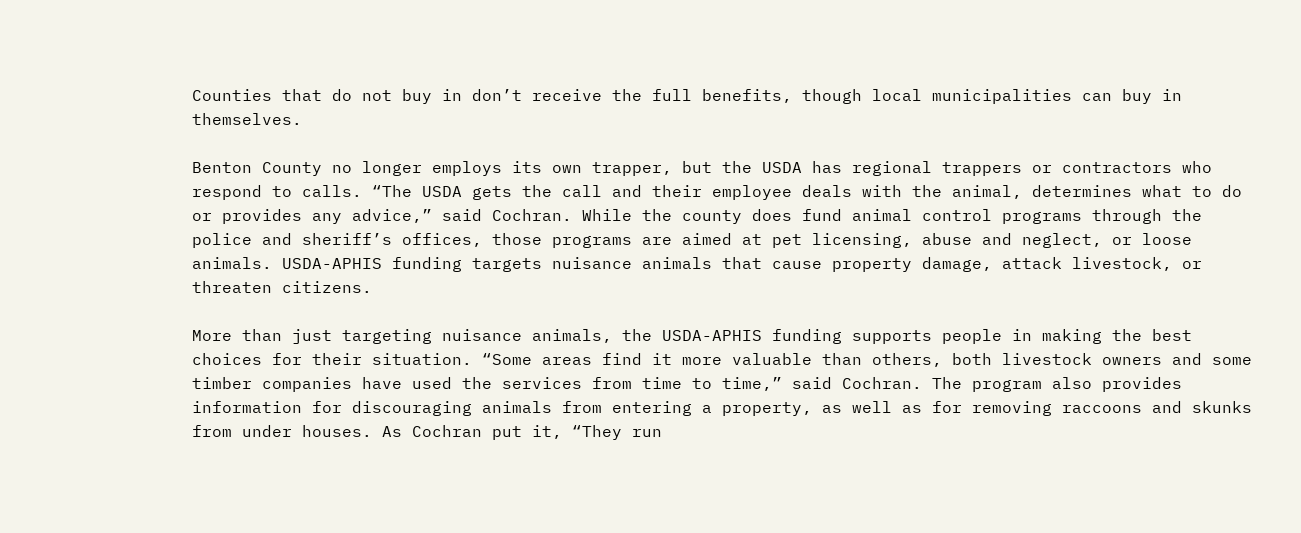Counties that do not buy in don’t receive the full benefits, though local municipalities can buy in themselves.

Benton County no longer employs its own trapper, but the USDA has regional trappers or contractors who respond to calls. “The USDA gets the call and their employee deals with the animal, determines what to do or provides any advice,” said Cochran. While the county does fund animal control programs through the police and sheriff’s offices, those programs are aimed at pet licensing, abuse and neglect, or loose animals. USDA-APHIS funding targets nuisance animals that cause property damage, attack livestock, or threaten citizens.

More than just targeting nuisance animals, the USDA-APHIS funding supports people in making the best choices for their situation. “Some areas find it more valuable than others, both livestock owners and some timber companies have used the services from time to time,” said Cochran. The program also provides information for discouraging animals from entering a property, as well as for removing raccoons and skunks from under houses. As Cochran put it, “They run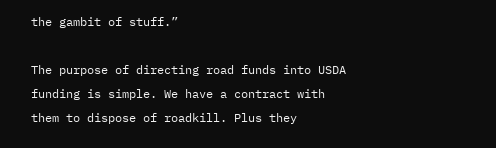the gambit of stuff.”

The purpose of directing road funds into USDA funding is simple. We have a contract with them to dispose of roadkill. Plus they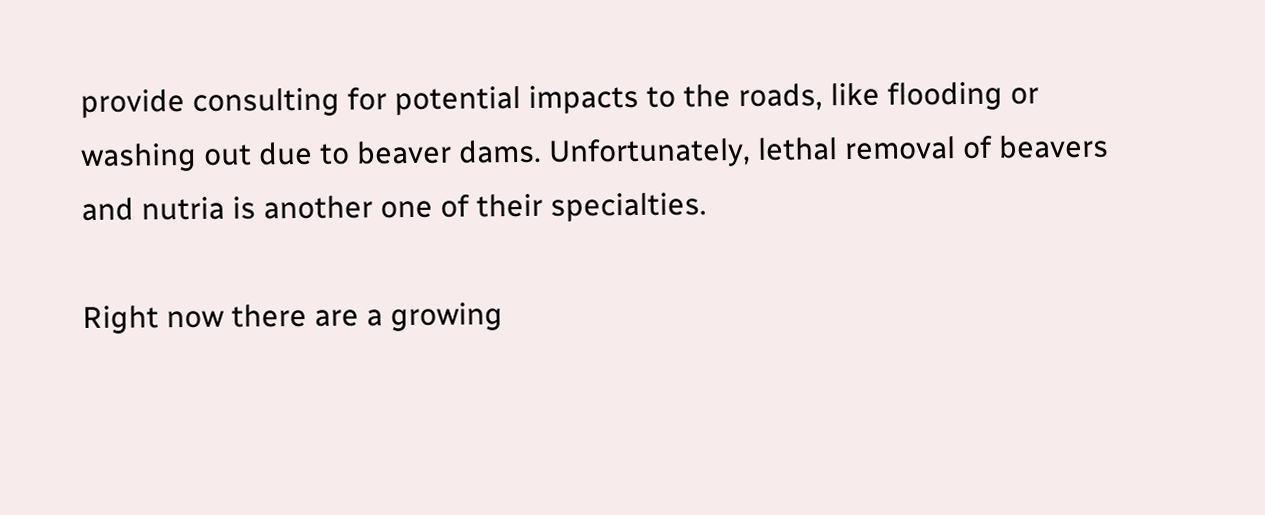provide consulting for potential impacts to the roads, like flooding or washing out due to beaver dams. Unfortunately, lethal removal of beavers and nutria is another one of their specialties.

Right now there are a growing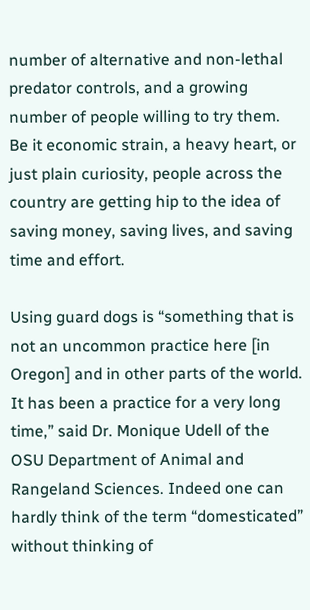number of alternative and non-lethal predator controls, and a growing number of people willing to try them. Be it economic strain, a heavy heart, or just plain curiosity, people across the country are getting hip to the idea of saving money, saving lives, and saving time and effort.

Using guard dogs is “something that is not an uncommon practice here [in Oregon] and in other parts of the world. It has been a practice for a very long time,” said Dr. Monique Udell of the OSU Department of Animal and Rangeland Sciences. Indeed one can hardly think of the term “domesticated” without thinking of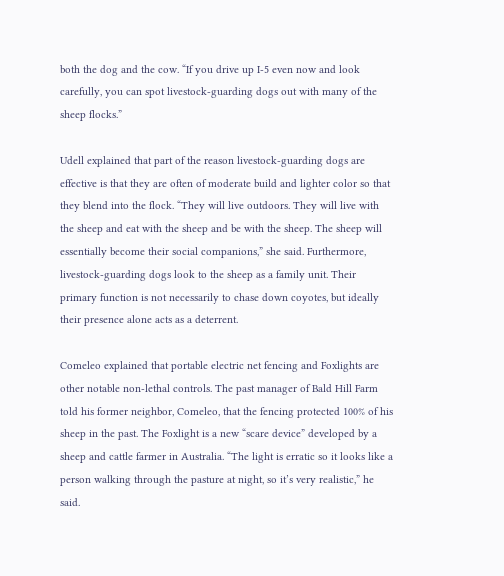both the dog and the cow. “If you drive up I-5 even now and look carefully, you can spot livestock-guarding dogs out with many of the sheep flocks.”

Udell explained that part of the reason livestock-guarding dogs are effective is that they are often of moderate build and lighter color so that they blend into the flock. “They will live outdoors. They will live with the sheep and eat with the sheep and be with the sheep. The sheep will essentially become their social companions,” she said. Furthermore, livestock-guarding dogs look to the sheep as a family unit. Their primary function is not necessarily to chase down coyotes, but ideally their presence alone acts as a deterrent.

Comeleo explained that portable electric net fencing and Foxlights are other notable non-lethal controls. The past manager of Bald Hill Farm told his former neighbor, Comeleo, that the fencing protected 100% of his sheep in the past. The Foxlight is a new “scare device” developed by a sheep and cattle farmer in Australia. “The light is erratic so it looks like a person walking through the pasture at night, so it’s very realistic,” he said.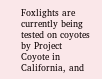Foxlights are currently being tested on coyotes by Project Coyote in California, and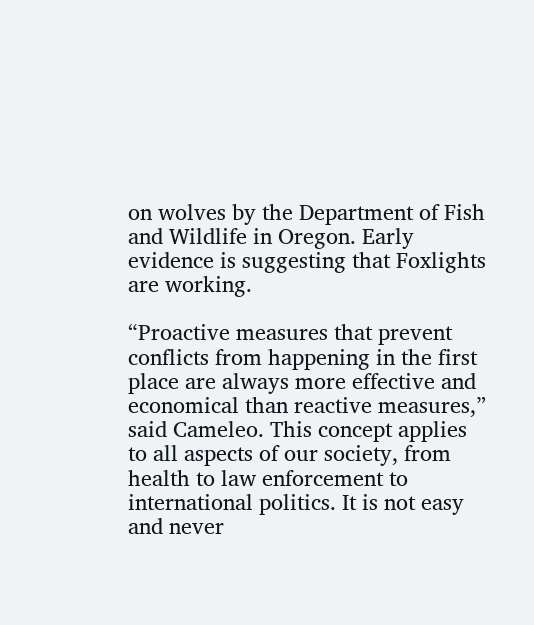on wolves by the Department of Fish and Wildlife in Oregon. Early evidence is suggesting that Foxlights are working.

“Proactive measures that prevent conflicts from happening in the first place are always more effective and economical than reactive measures,” said Cameleo. This concept applies to all aspects of our society, from health to law enforcement to international politics. It is not easy and never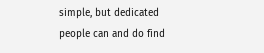simple, but dedicated people can and do find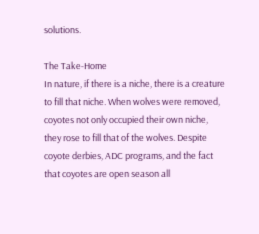solutions.

The Take-Home
In nature, if there is a niche, there is a creature to fill that niche. When wolves were removed, coyotes not only occupied their own niche, they rose to fill that of the wolves. Despite coyote derbies, ADC programs, and the fact that coyotes are open season all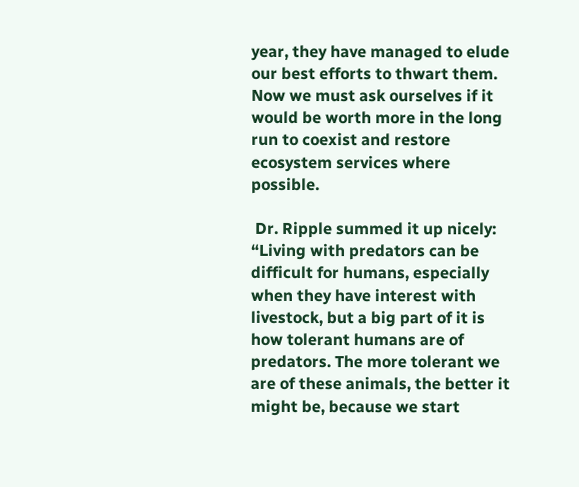year, they have managed to elude our best efforts to thwart them. Now we must ask ourselves if it would be worth more in the long run to coexist and restore ecosystem services where possible.

 Dr. Ripple summed it up nicely: “Living with predators can be difficult for humans, especially when they have interest with livestock, but a big part of it is how tolerant humans are of predators. The more tolerant we are of these animals, the better it might be, because we start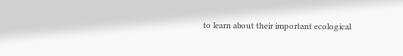to learn about their important ecological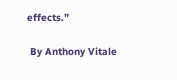effects.”

 By Anthony Vitale